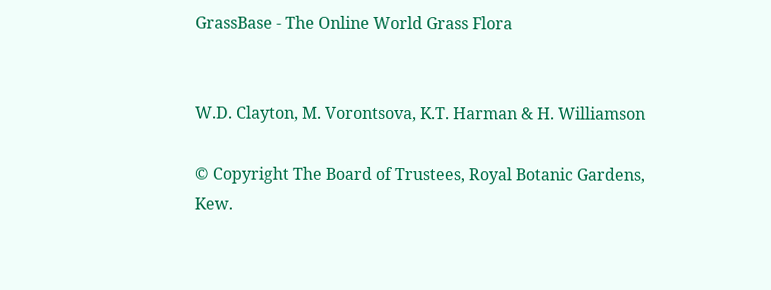GrassBase - The Online World Grass Flora


W.D. Clayton, M. Vorontsova, K.T. Harman & H. Williamson

© Copyright The Board of Trustees, Royal Botanic Gardens, Kew.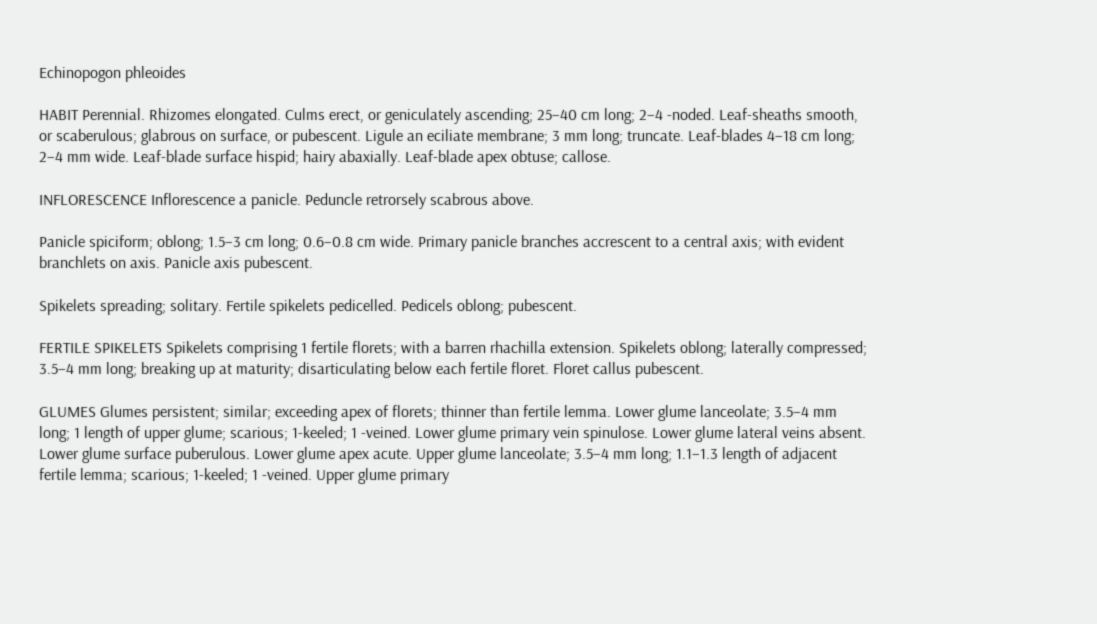Echinopogon phleoides

HABIT Perennial. Rhizomes elongated. Culms erect, or geniculately ascending; 25–40 cm long; 2–4 -noded. Leaf-sheaths smooth, or scaberulous; glabrous on surface, or pubescent. Ligule an eciliate membrane; 3 mm long; truncate. Leaf-blades 4–18 cm long; 2–4 mm wide. Leaf-blade surface hispid; hairy abaxially. Leaf-blade apex obtuse; callose.

INFLORESCENCE Inflorescence a panicle. Peduncle retrorsely scabrous above.

Panicle spiciform; oblong; 1.5–3 cm long; 0.6–0.8 cm wide. Primary panicle branches accrescent to a central axis; with evident branchlets on axis. Panicle axis pubescent.

Spikelets spreading; solitary. Fertile spikelets pedicelled. Pedicels oblong; pubescent.

FERTILE SPIKELETS Spikelets comprising 1 fertile florets; with a barren rhachilla extension. Spikelets oblong; laterally compressed; 3.5–4 mm long; breaking up at maturity; disarticulating below each fertile floret. Floret callus pubescent.

GLUMES Glumes persistent; similar; exceeding apex of florets; thinner than fertile lemma. Lower glume lanceolate; 3.5–4 mm long; 1 length of upper glume; scarious; 1-keeled; 1 -veined. Lower glume primary vein spinulose. Lower glume lateral veins absent. Lower glume surface puberulous. Lower glume apex acute. Upper glume lanceolate; 3.5–4 mm long; 1.1–1.3 length of adjacent fertile lemma; scarious; 1-keeled; 1 -veined. Upper glume primary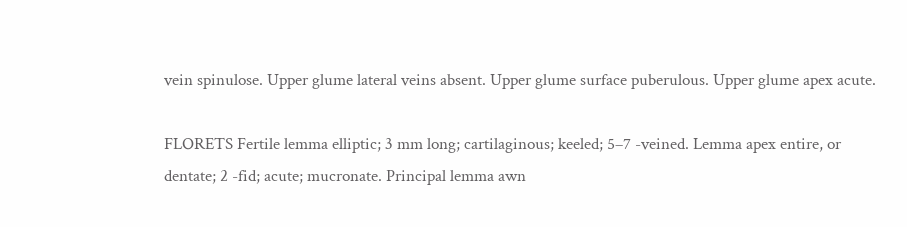vein spinulose. Upper glume lateral veins absent. Upper glume surface puberulous. Upper glume apex acute.

FLORETS Fertile lemma elliptic; 3 mm long; cartilaginous; keeled; 5–7 -veined. Lemma apex entire, or dentate; 2 -fid; acute; mucronate. Principal lemma awn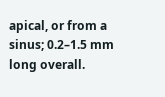apical, or from a sinus; 0.2–1.5 mm long overall.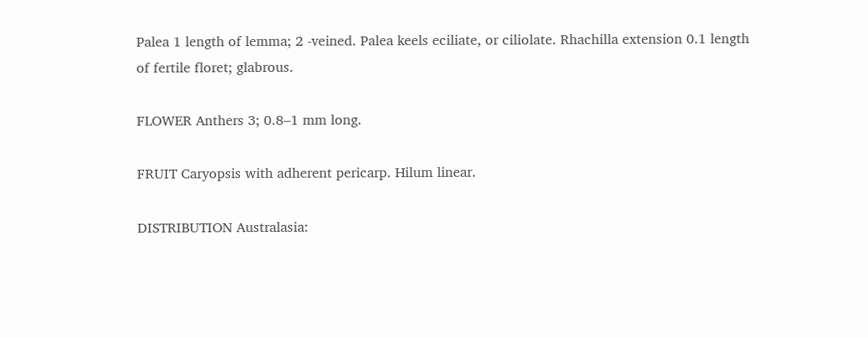Palea 1 length of lemma; 2 -veined. Palea keels eciliate, or ciliolate. Rhachilla extension 0.1 length of fertile floret; glabrous.

FLOWER Anthers 3; 0.8–1 mm long.

FRUIT Caryopsis with adherent pericarp. Hilum linear.

DISTRIBUTION Australasia: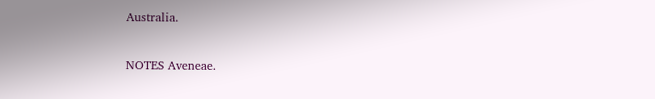Australia.

NOTES Aveneae.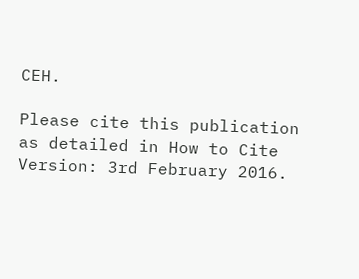CEH.

Please cite this publication as detailed in How to Cite Version: 3rd February 2016.